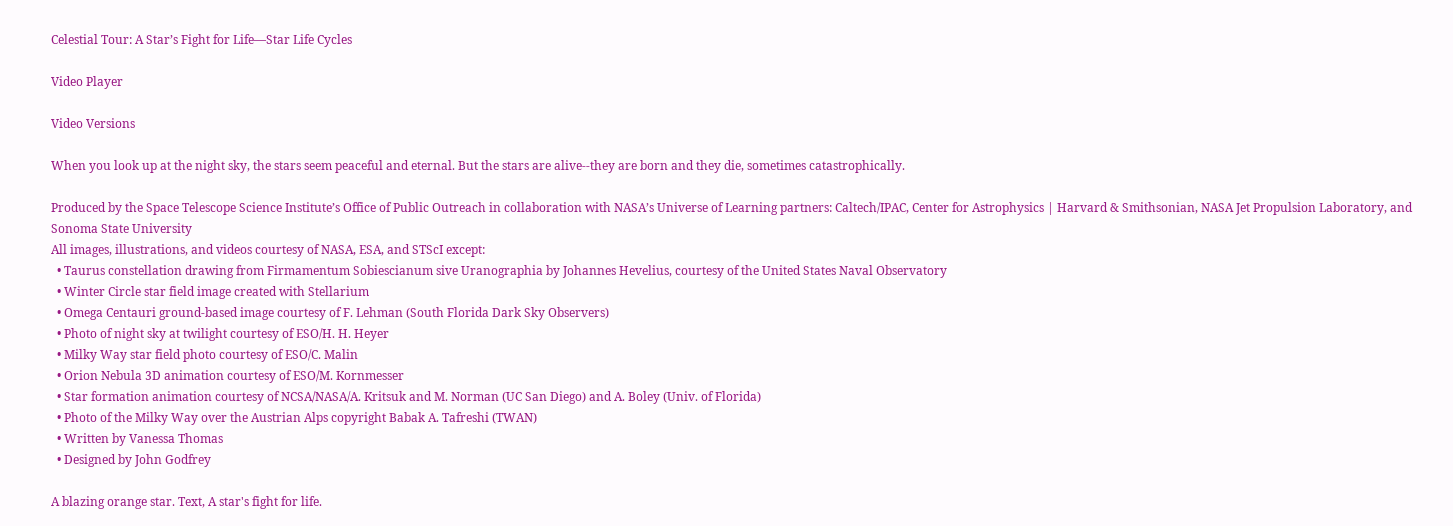Celestial Tour: A Star’s Fight for Life—Star Life Cycles

Video Player

Video Versions

When you look up at the night sky, the stars seem peaceful and eternal. But the stars are alive--they are born and they die, sometimes catastrophically.

Produced by the Space Telescope Science Institute’s Office of Public Outreach in collaboration with NASA’s Universe of Learning partners: Caltech/IPAC, Center for Astrophysics | Harvard & Smithsonian, NASA Jet Propulsion Laboratory, and Sonoma State University
All images, illustrations, and videos courtesy of NASA, ESA, and STScI except:
  • Taurus constellation drawing from Firmamentum Sobiescianum sive Uranographia by Johannes Hevelius, courtesy of the United States Naval Observatory
  • Winter Circle star field image created with Stellarium
  • Omega Centauri ground-based image courtesy of F. Lehman (South Florida Dark Sky Observers)
  • Photo of night sky at twilight courtesy of ESO/H. H. Heyer
  • Milky Way star field photo courtesy of ESO/C. Malin
  • Orion Nebula 3D animation courtesy of ESO/M. Kornmesser
  • Star formation animation courtesy of NCSA/NASA/A. Kritsuk and M. Norman (UC San Diego) and A. Boley (Univ. of Florida)
  • Photo of the Milky Way over the Austrian Alps copyright Babak A. Tafreshi (TWAN)
  • Written by Vanessa Thomas
  • Designed by John Godfrey

A blazing orange star. Text, A star's fight for life.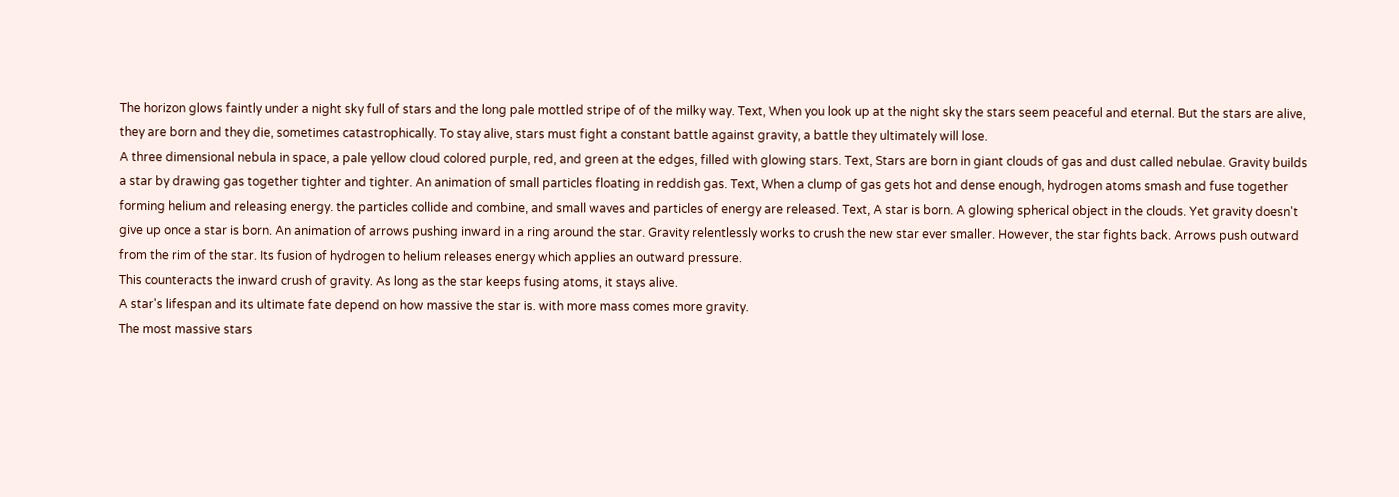The horizon glows faintly under a night sky full of stars and the long pale mottled stripe of of the milky way. Text, When you look up at the night sky the stars seem peaceful and eternal. But the stars are alive, they are born and they die, sometimes catastrophically. To stay alive, stars must fight a constant battle against gravity, a battle they ultimately will lose.
A three dimensional nebula in space, a pale yellow cloud colored purple, red, and green at the edges, filled with glowing stars. Text, Stars are born in giant clouds of gas and dust called nebulae. Gravity builds a star by drawing gas together tighter and tighter. An animation of small particles floating in reddish gas. Text, When a clump of gas gets hot and dense enough, hydrogen atoms smash and fuse together forming helium and releasing energy. the particles collide and combine, and small waves and particles of energy are released. Text, A star is born. A glowing spherical object in the clouds. Yet gravity doesn't give up once a star is born. An animation of arrows pushing inward in a ring around the star. Gravity relentlessly works to crush the new star ever smaller. However, the star fights back. Arrows push outward from the rim of the star. Its fusion of hydrogen to helium releases energy which applies an outward pressure.
This counteracts the inward crush of gravity. As long as the star keeps fusing atoms, it stays alive.
A star's lifespan and its ultimate fate depend on how massive the star is. with more mass comes more gravity.
The most massive stars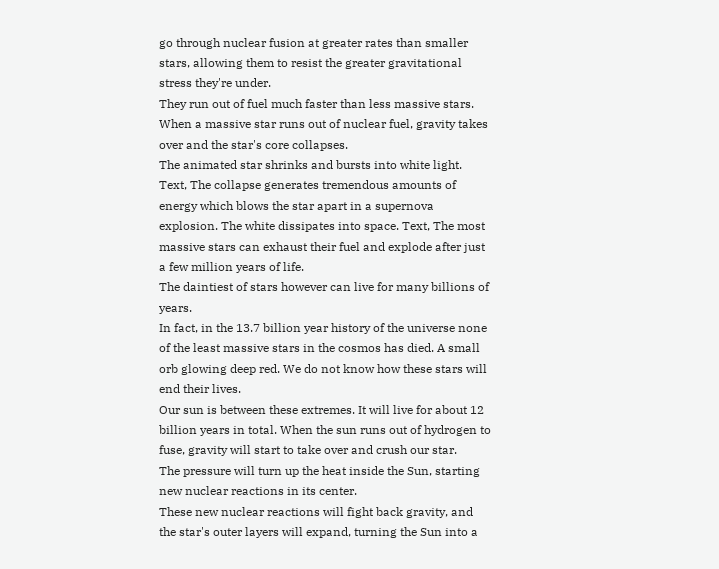go through nuclear fusion at greater rates than smaller stars, allowing them to resist the greater gravitational stress they're under.
They run out of fuel much faster than less massive stars. When a massive star runs out of nuclear fuel, gravity takes over and the star's core collapses.
The animated star shrinks and bursts into white light. Text, The collapse generates tremendous amounts of energy which blows the star apart in a supernova explosion. The white dissipates into space. Text, The most massive stars can exhaust their fuel and explode after just a few million years of life.
The daintiest of stars however can live for many billions of years.
In fact, in the 13.7 billion year history of the universe none of the least massive stars in the cosmos has died. A small orb glowing deep red. We do not know how these stars will end their lives.
Our sun is between these extremes. It will live for about 12 billion years in total. When the sun runs out of hydrogen to fuse, gravity will start to take over and crush our star.
The pressure will turn up the heat inside the Sun, starting new nuclear reactions in its center.
These new nuclear reactions will fight back gravity, and the star's outer layers will expand, turning the Sun into a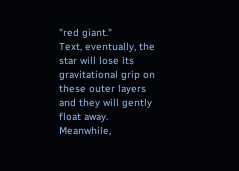"red giant."
Text, eventually, the star will lose its gravitational grip on these outer layers and they will gently float away.
Meanwhile,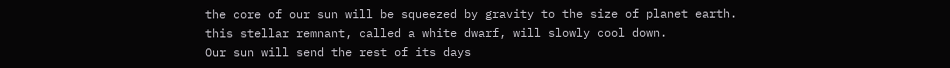the core of our sun will be squeezed by gravity to the size of planet earth.
this stellar remnant, called a white dwarf, will slowly cool down.
Our sun will send the rest of its days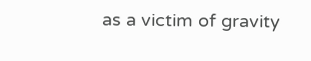as a victim of gravity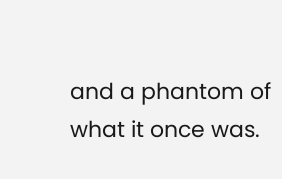and a phantom of what it once was.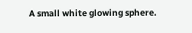A small white glowing sphere.